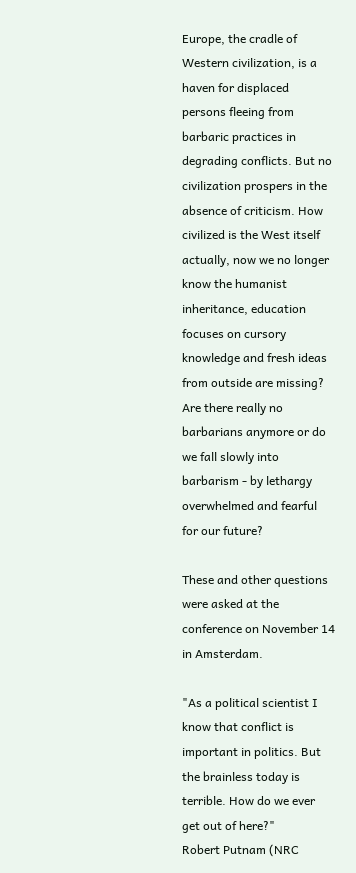Europe, the cradle of Western civilization, is a haven for displaced persons fleeing from barbaric practices in degrading conflicts. But no civilization prospers in the absence of criticism. How civilized is the West itself actually, now we no longer know the humanist inheritance, education focuses on cursory knowledge and fresh ideas from outside are missing? Are there really no barbarians anymore or do we fall slowly into barbarism - by lethargy overwhelmed and fearful for our future?

These and other questions were asked at the conference on November 14 in Amsterdam.

"As a political scientist I know that conflict is important in politics. But the brainless today is terrible. How do we ever get out of here?"
Robert Putnam (NRC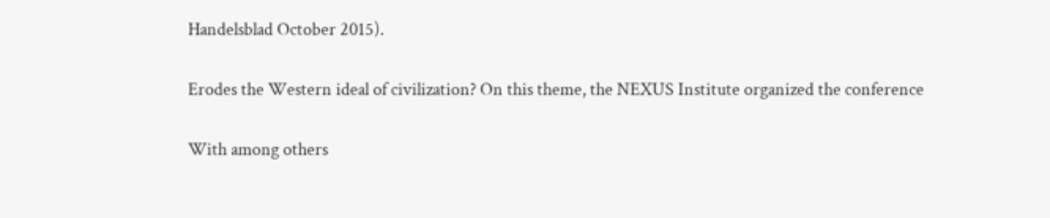Handelsblad October 2015).


Erodes the Western ideal of civilization? On this theme, the NEXUS Institute organized the conference


With among others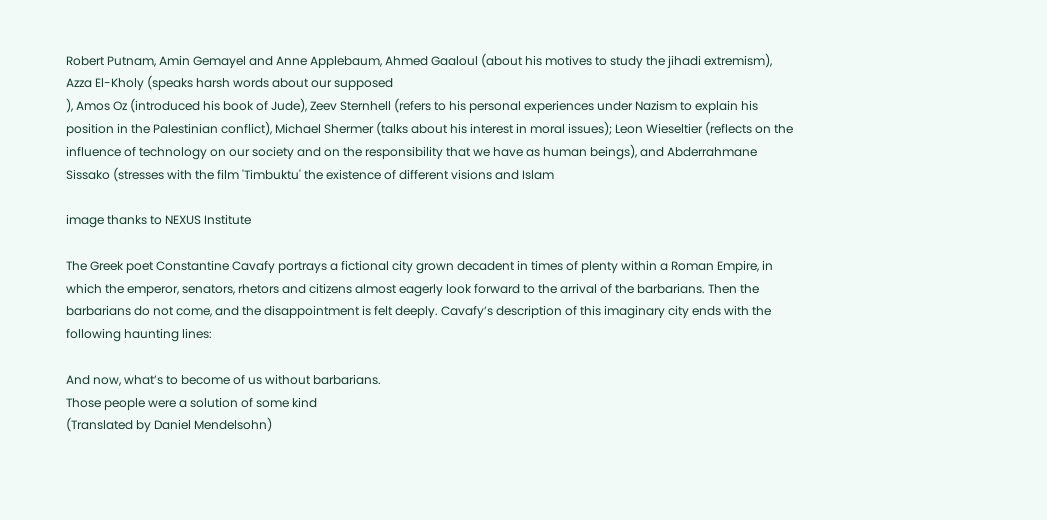Robert Putnam, Amin Gemayel and Anne Applebaum, Ahmed Gaaloul (about his motives to study the jihadi extremism), Azza El-Kholy (speaks harsh words about our supposed
), Amos Oz (introduced his book of Jude), Zeev Sternhell (refers to his personal experiences under Nazism to explain his position in the Palestinian conflict), Michael Shermer (talks about his interest in moral issues); Leon Wieseltier (reflects on the influence of technology on our society and on the responsibility that we have as human beings), and Abderrahmane Sissako (stresses with the film 'Timbuktu' the existence of different visions and Islam

image thanks to NEXUS Institute

The Greek poet Constantine Cavafy portrays a fictional city grown decadent in times of plenty within a Roman Empire, in which the emperor, senators, rhetors and citizens almost eagerly look forward to the arrival of the barbarians. Then the barbarians do not come, and the disappointment is felt deeply. Cavafy’s description of this imaginary city ends with the following haunting lines:

And now, what’s to become of us without barbarians.
Those people were a solution of some kind
(Translated by Daniel Mendelsohn)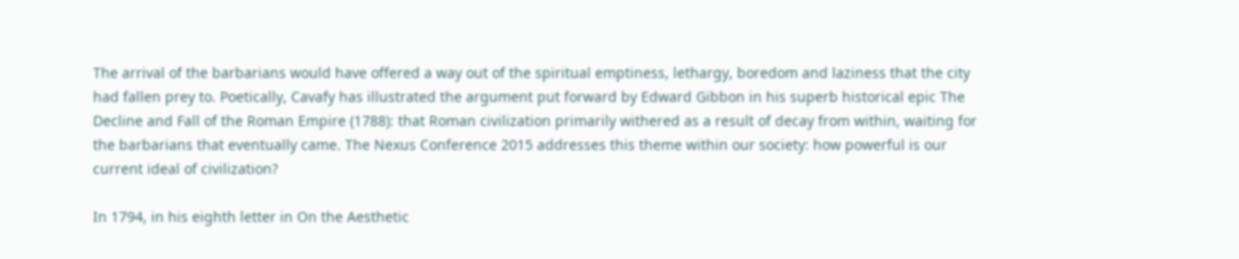The arrival of the barbarians would have offered a way out of the spiritual emptiness, lethargy, boredom and laziness that the city had fallen prey to. Poetically, Cavafy has illustrated the argument put forward by Edward Gibbon in his superb historical epic The Decline and Fall of the Roman Empire (1788): that Roman civilization primarily withered as a result of decay from within, waiting for the barbarians that eventually came. The Nexus Conference 2015 addresses this theme within our society: how powerful is our current ideal of civilization?

In 1794, in his eighth letter in On the Aesthetic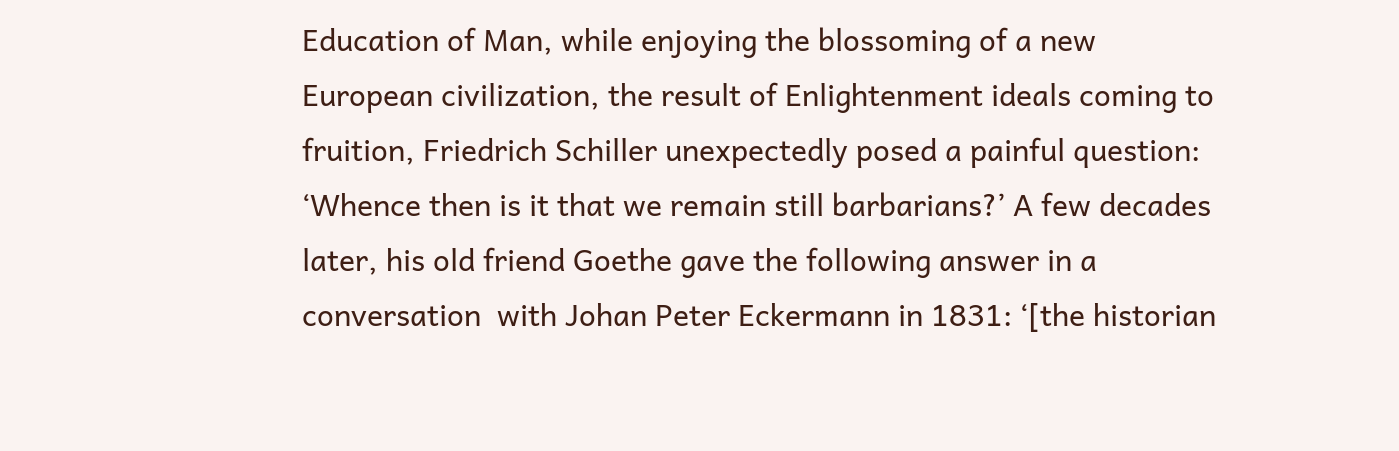Education of Man, while enjoying the blossoming of a new European civilization, the result of Enlightenment ideals coming to fruition, Friedrich Schiller unexpectedly posed a painful question: ‘Whence then is it that we remain still barbarians?’ A few decades later, his old friend Goethe gave the following answer in a conversation  with Johan Peter Eckermann in 1831: ‘[the historian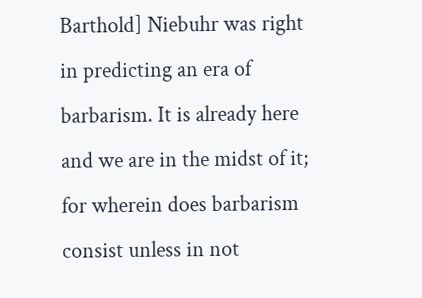Barthold] Niebuhr was right in predicting an era of barbarism. It is already here and we are in the midst of it; for wherein does barbarism consist unless in not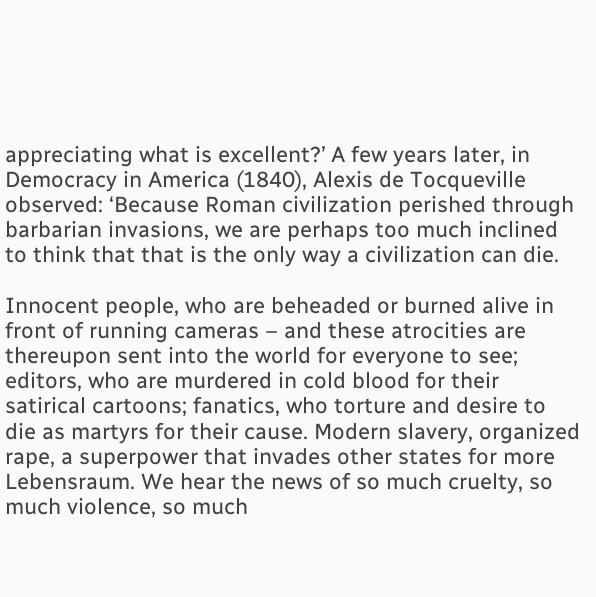appreciating what is excellent?’ A few years later, in Democracy in America (1840), Alexis de Tocqueville observed: ‘Because Roman civilization perished through barbarian invasions, we are perhaps too much inclined to think that that is the only way a civilization can die.

Innocent people, who are beheaded or burned alive in front of running cameras – and these atrocities are thereupon sent into the world for everyone to see; editors, who are murdered in cold blood for their satirical cartoons; fanatics, who torture and desire to die as martyrs for their cause. Modern slavery, organized rape, a superpower that invades other states for more Lebensraum. We hear the news of so much cruelty, so much violence, so much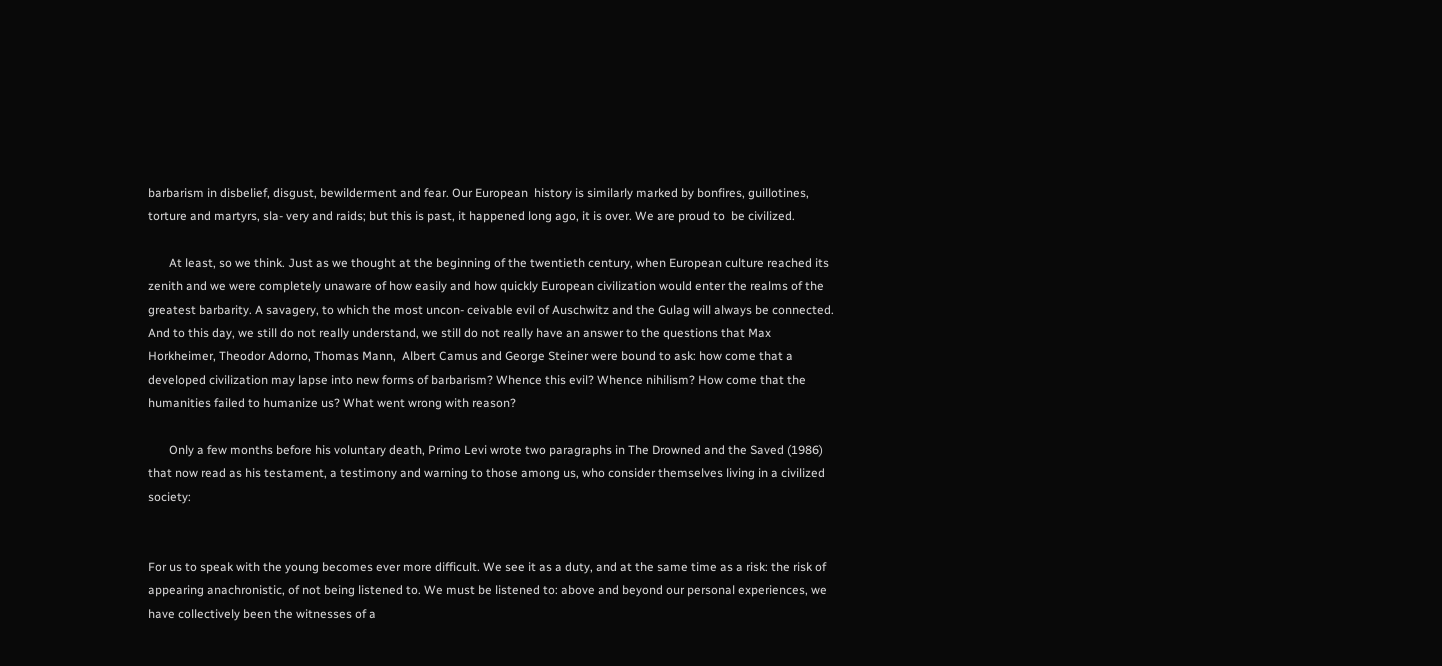barbarism in disbelief, disgust, bewilderment and fear. Our European  history is similarly marked by bonfires, guillotines, torture and martyrs, sla- very and raids; but this is past, it happened long ago, it is over. We are proud to  be civilized.

       At least, so we think. Just as we thought at the beginning of the twentieth century, when European culture reached its zenith and we were completely unaware of how easily and how quickly European civilization would enter the realms of the greatest barbarity. A savagery, to which the most uncon- ceivable evil of Auschwitz and the Gulag will always be connected. And to this day, we still do not really understand, we still do not really have an answer to the questions that Max Horkheimer, Theodor Adorno, Thomas Mann,  Albert Camus and George Steiner were bound to ask: how come that a developed civilization may lapse into new forms of barbarism? Whence this evil? Whence nihilism? How come that the humanities failed to humanize us? What went wrong with reason?

       Only a few months before his voluntary death, Primo Levi wrote two paragraphs in The Drowned and the Saved (1986) that now read as his testament, a testimony and warning to those among us, who consider themselves living in a civilized society:


For us to speak with the young becomes ever more difficult. We see it as a duty, and at the same time as a risk: the risk of appearing anachronistic, of not being listened to. We must be listened to: above and beyond our personal experiences, we have collectively been the witnesses of a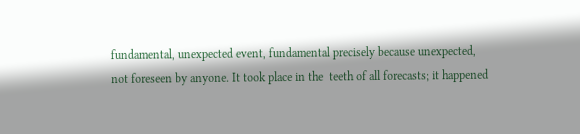fundamental, unexpected event, fundamental precisely because unexpected, not foreseen by anyone. It took place in the  teeth of all forecasts; it happened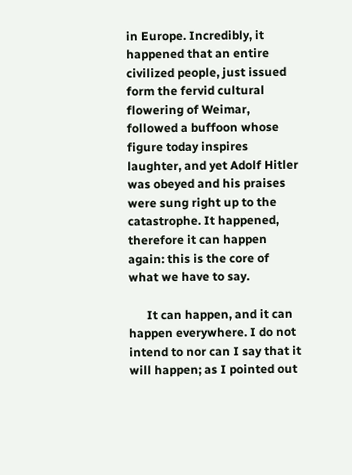in Europe. Incredibly, it happened that an entire civilized people, just issued form the fervid cultural flowering of Weimar, followed a buffoon whose figure today inspires laughter, and yet Adolf Hitler was obeyed and his praises were sung right up to the catastrophe. It happened, therefore it can happen again: this is the core of what we have to say.

      It can happen, and it can happen everywhere. I do not intend to nor can I say that it will happen; as I pointed out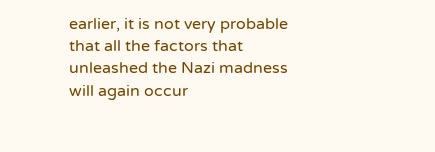earlier, it is not very probable that all the factors that unleashed the Nazi madness will again occur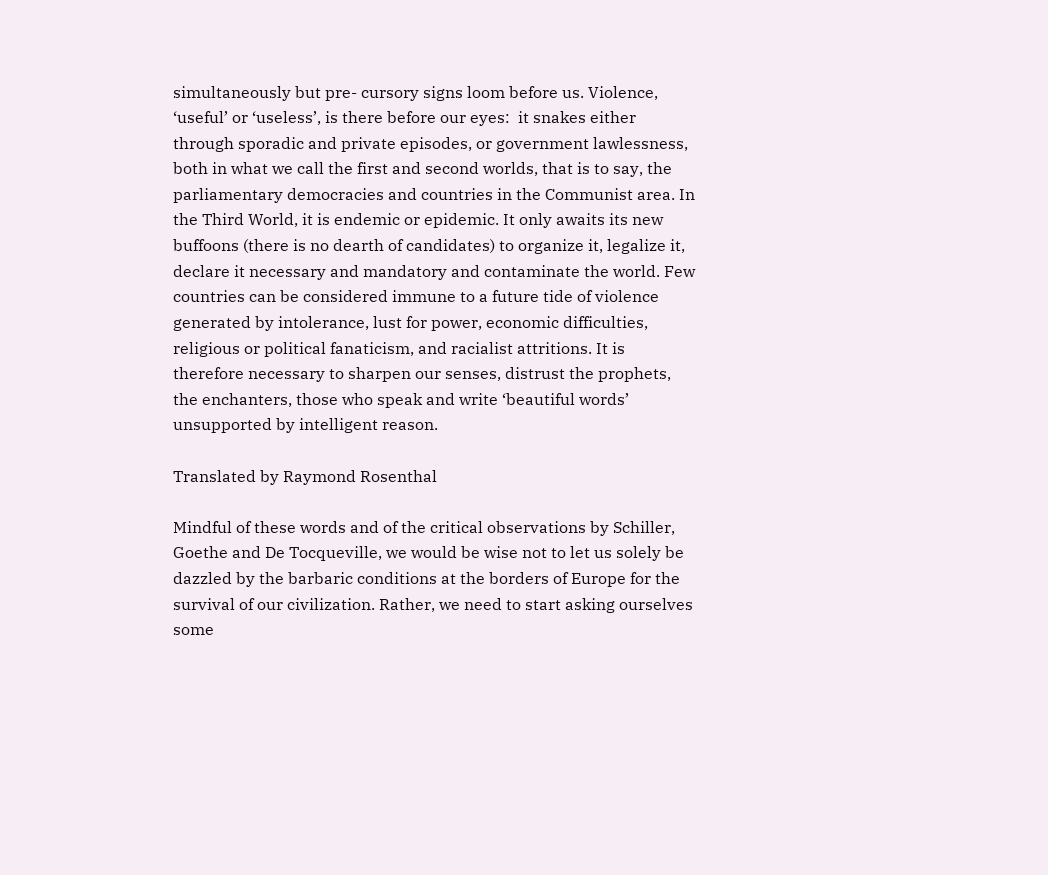simultaneously but pre- cursory signs loom before us. Violence, ‘useful’ or ‘useless’, is there before our eyes:  it snakes either through sporadic and private episodes, or government lawlessness, both in what we call the first and second worlds, that is to say, the parliamentary democracies and countries in the Communist area. In the Third World, it is endemic or epidemic. It only awaits its new buffoons (there is no dearth of candidates) to organize it, legalize it, declare it necessary and mandatory and contaminate the world. Few countries can be considered immune to a future tide of violence generated by intolerance, lust for power, economic difficulties, religious or political fanaticism, and racialist attritions. It is therefore necessary to sharpen our senses, distrust the prophets, the enchanters, those who speak and write ‘beautiful words’ unsupported by intelligent reason.

Translated by Raymond Rosenthal

Mindful of these words and of the critical observations by Schiller, Goethe and De Tocqueville, we would be wise not to let us solely be dazzled by the barbaric conditions at the borders of Europe for the survival of our civilization. Rather, we need to start asking ourselves some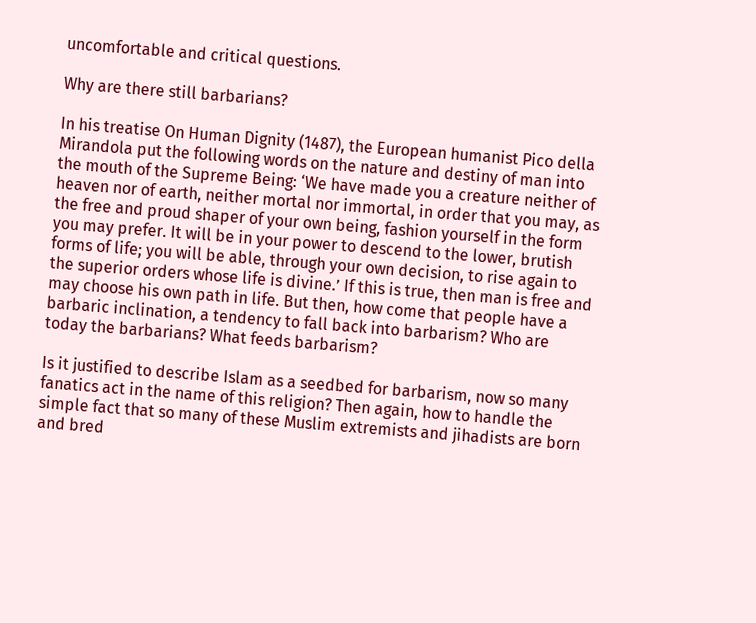uncomfortable and critical questions.

Why are there still barbarians?

In his treatise On Human Dignity (1487), the European humanist Pico della Mirandola put the following words on the nature and destiny of man into the mouth of the Supreme Being: ‘We have made you a creature neither of heaven nor of earth, neither mortal nor immortal, in order that you may, as the free and proud shaper of your own being, fashion yourself in the form you may prefer. It will be in your power to descend to the lower, brutish forms of life; you will be able, through your own decision, to rise again to the superior orders whose life is divine.’ If this is true, then man is free and may choose his own path in life. But then, how come that people have a barbaric inclination, a tendency to fall back into barbarism? Who are today the barbarians? What feeds barbarism?

Is it justified to describe Islam as a seedbed for barbarism, now so many fanatics act in the name of this religion? Then again, how to handle the simple fact that so many of these Muslim extremists and jihadists are born and bred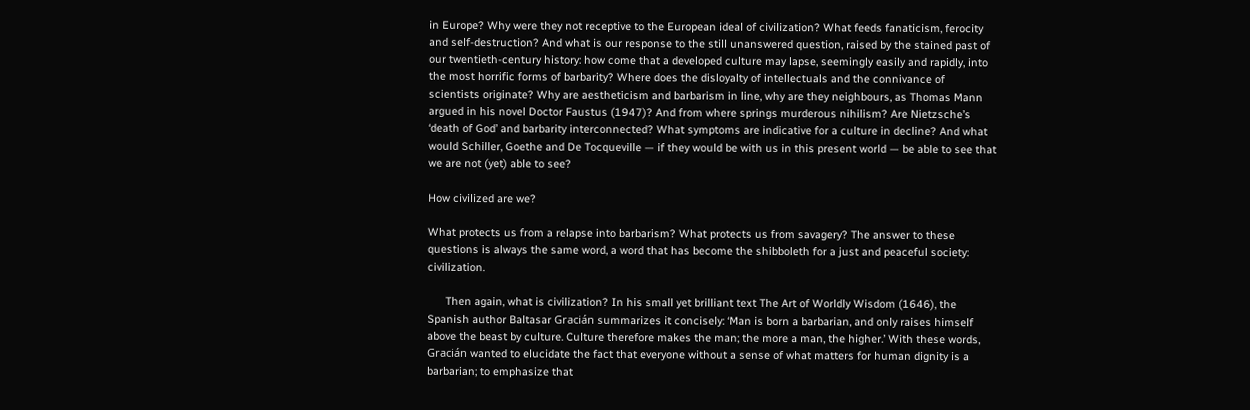in Europe? Why were they not receptive to the European ideal of civilization? What feeds fanaticism, ferocity and self-destruction? And what is our response to the still unanswered question, raised by the stained past of our twentieth-century history: how come that a developed culture may lapse, seemingly easily and rapidly, into the most horrific forms of barbarity? Where does the disloyalty of intellectuals and the connivance of scientists originate? Why are aestheticism and barbarism in line, why are they neighbours, as Thomas Mann argued in his novel Doctor Faustus (1947)? And from where springs murderous nihilism? Are Nietzsche’s ‘death of God’ and barbarity interconnected? What symptoms are indicative for a culture in decline? And what would Schiller, Goethe and De Tocqueville — if they would be with us in this present world — be able to see that we are not (yet) able to see?

How civilized are we?

What protects us from a relapse into barbarism? What protects us from savagery? The answer to these questions is always the same word, a word that has become the shibboleth for a just and peaceful society: civilization.

      Then again, what is civilization? In his small yet brilliant text The Art of Worldly Wisdom (1646), the Spanish author Baltasar Gracián summarizes it concisely: ‘Man is born a barbarian, and only raises himself above the beast by culture. Culture therefore makes the man; the more a man, the higher.’ With these words, Gracián wanted to elucidate the fact that everyone without a sense of what matters for human dignity is a barbarian; to emphasize that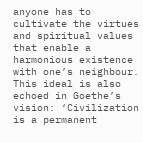anyone has to cultivate the virtues and spiritual values that enable a harmonious existence with one’s neighbour. This ideal is also echoed in Goethe’s vision: ‘Civilization is a permanent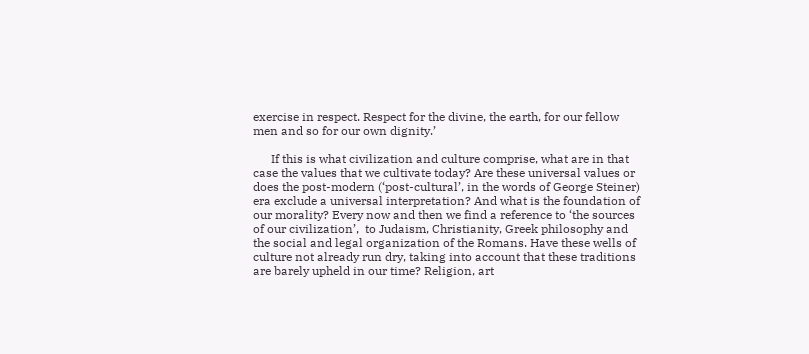exercise in respect. Respect for the divine, the earth, for our fellow men and so for our own dignity.’

      If this is what civilization and culture comprise, what are in that case the values that we cultivate today? Are these universal values or does the post-modern (‘post-cultural’, in the words of George Steiner) era exclude a universal interpretation? And what is the foundation of our morality? Every now and then we find a reference to ‘the sources of our civilization’,  to Judaism, Christianity, Greek philosophy and the social and legal organization of the Romans. Have these wells of culture not already run dry, taking into account that these traditions are barely upheld in our time? Religion, art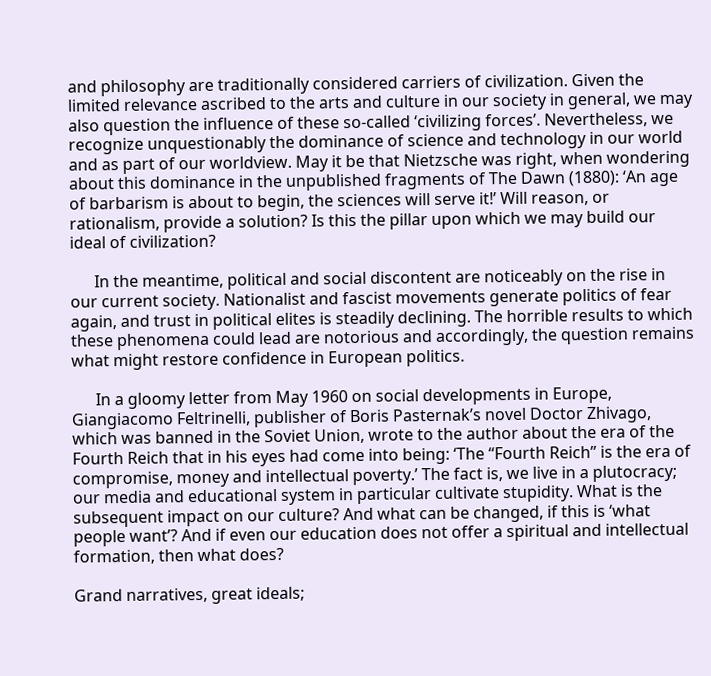and philosophy are traditionally considered carriers of civilization. Given the limited relevance ascribed to the arts and culture in our society in general, we may also question the influence of these so-called ‘civilizing forces’. Nevertheless, we recognize unquestionably the dominance of science and technology in our world and as part of our worldview. May it be that Nietzsche was right, when wondering about this dominance in the unpublished fragments of The Dawn (1880): ‘An age of barbarism is about to begin, the sciences will serve it!’ Will reason, or rationalism, provide a solution? Is this the pillar upon which we may build our ideal of civilization?

      In the meantime, political and social discontent are noticeably on the rise in our current society. Nationalist and fascist movements generate politics of fear again, and trust in political elites is steadily declining. The horrible results to which these phenomena could lead are notorious and accordingly, the question remains what might restore confidence in European politics.

      In a gloomy letter from May 1960 on social developments in Europe, Giangiacomo Feltrinelli, publisher of Boris Pasternak’s novel Doctor Zhivago, which was banned in the Soviet Union, wrote to the author about the era of the Fourth Reich that in his eyes had come into being: ‘The “Fourth Reich” is the era of compromise, money and intellectual poverty.’ The fact is, we live in a plutocracy; our media and educational system in particular cultivate stupidity. What is the subsequent impact on our culture? And what can be changed, if this is ‘what people want’? And if even our education does not offer a spiritual and intellectual formation, then what does?

Grand narratives, great ideals;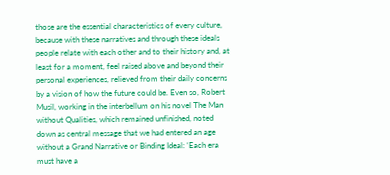those are the essential characteristics of every culture, because with these narratives and through these ideals people relate with each other and to their history and, at least for a moment, feel raised above and beyond their personal experiences, relieved from their daily concerns by a vision of how the future could be. Even so, Robert Musil, working in the interbellum on his novel The Man without Qualities, which remained unfinished, noted down as central message that we had entered an age without a Grand Narrative or Binding Ideal: ‘Each era must have a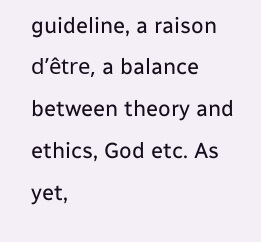guideline, a raison d’être, a balance between theory and ethics, God etc. As yet,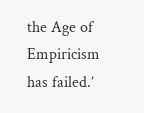the Age of Empiricism has failed.’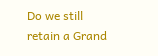Do we still retain a Grand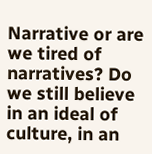Narrative or are we tired of narratives? Do we still believe in an ideal of culture, in an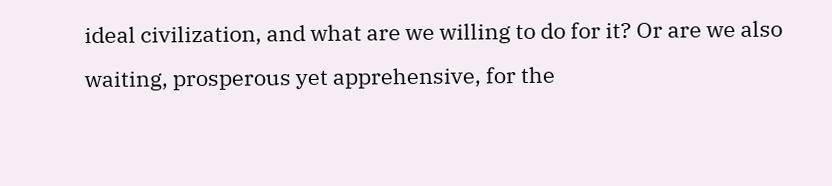ideal civilization, and what are we willing to do for it? Or are we also waiting, prosperous yet apprehensive, for the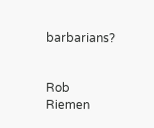barbarians?


Rob Riemen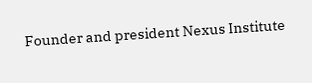Founder and president Nexus Institute